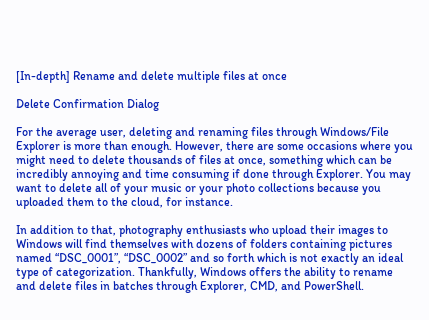[In-depth] Rename and delete multiple files at once

Delete Confirmation Dialog

For the average user, deleting and renaming files through Windows/File Explorer is more than enough. However, there are some occasions where you might need to delete thousands of files at once, something which can be incredibly annoying and time consuming if done through Explorer. You may want to delete all of your music or your photo collections because you uploaded them to the cloud, for instance.

In addition to that, photography enthusiasts who upload their images to Windows will find themselves with dozens of folders containing pictures named “DSC_0001”, “DSC_0002” and so forth which is not exactly an ideal type of categorization. Thankfully, Windows offers the ability to rename and delete files in batches through Explorer, CMD, and PowerShell.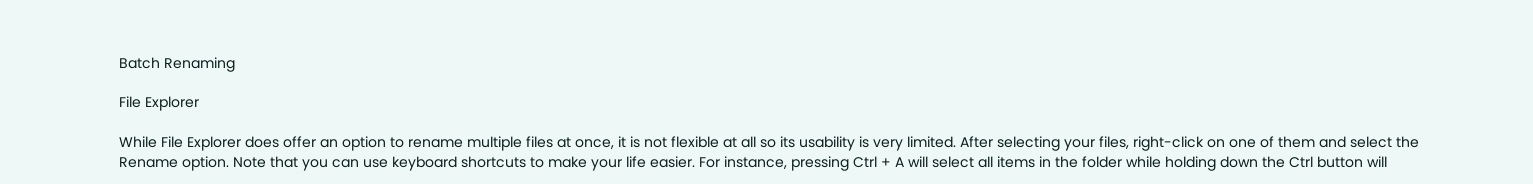Batch Renaming

File Explorer

While File Explorer does offer an option to rename multiple files at once, it is not flexible at all so its usability is very limited. After selecting your files, right-click on one of them and select the Rename option. Note that you can use keyboard shortcuts to make your life easier. For instance, pressing Ctrl + A will select all items in the folder while holding down the Ctrl button will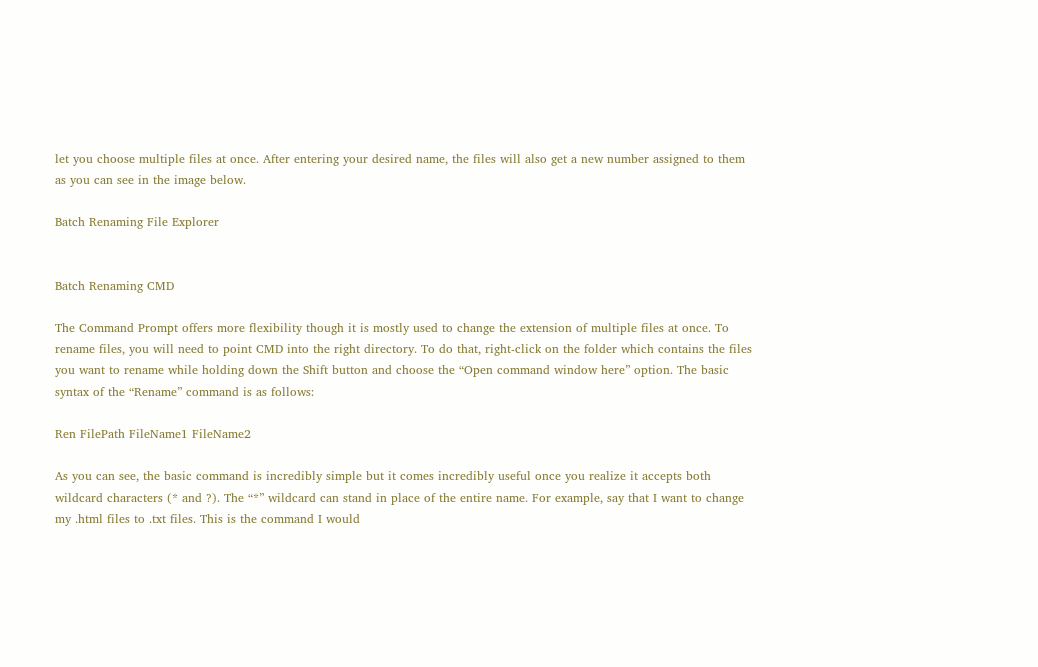let you choose multiple files at once. After entering your desired name, the files will also get a new number assigned to them as you can see in the image below.

Batch Renaming File Explorer


Batch Renaming CMD

The Command Prompt offers more flexibility though it is mostly used to change the extension of multiple files at once. To rename files, you will need to point CMD into the right directory. To do that, right-click on the folder which contains the files you want to rename while holding down the Shift button and choose the “Open command window here” option. The basic syntax of the “Rename” command is as follows:

Ren FilePath FileName1 FileName2

As you can see, the basic command is incredibly simple but it comes incredibly useful once you realize it accepts both wildcard characters (* and ?). The “*” wildcard can stand in place of the entire name. For example, say that I want to change my .html files to .txt files. This is the command I would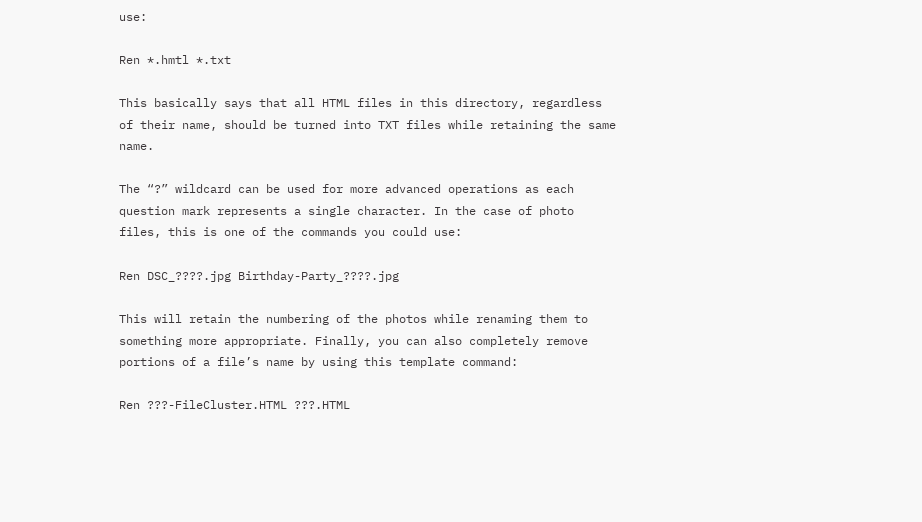use:

Ren *.hmtl *.txt

This basically says that all HTML files in this directory, regardless of their name, should be turned into TXT files while retaining the same name.

The “?” wildcard can be used for more advanced operations as each question mark represents a single character. In the case of photo files, this is one of the commands you could use:

Ren DSC_????.jpg Birthday-Party_????.jpg

This will retain the numbering of the photos while renaming them to something more appropriate. Finally, you can also completely remove portions of a file’s name by using this template command:

Ren ???-FileCluster.HTML ???.HTML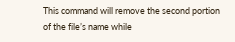This command will remove the second portion of the file’s name while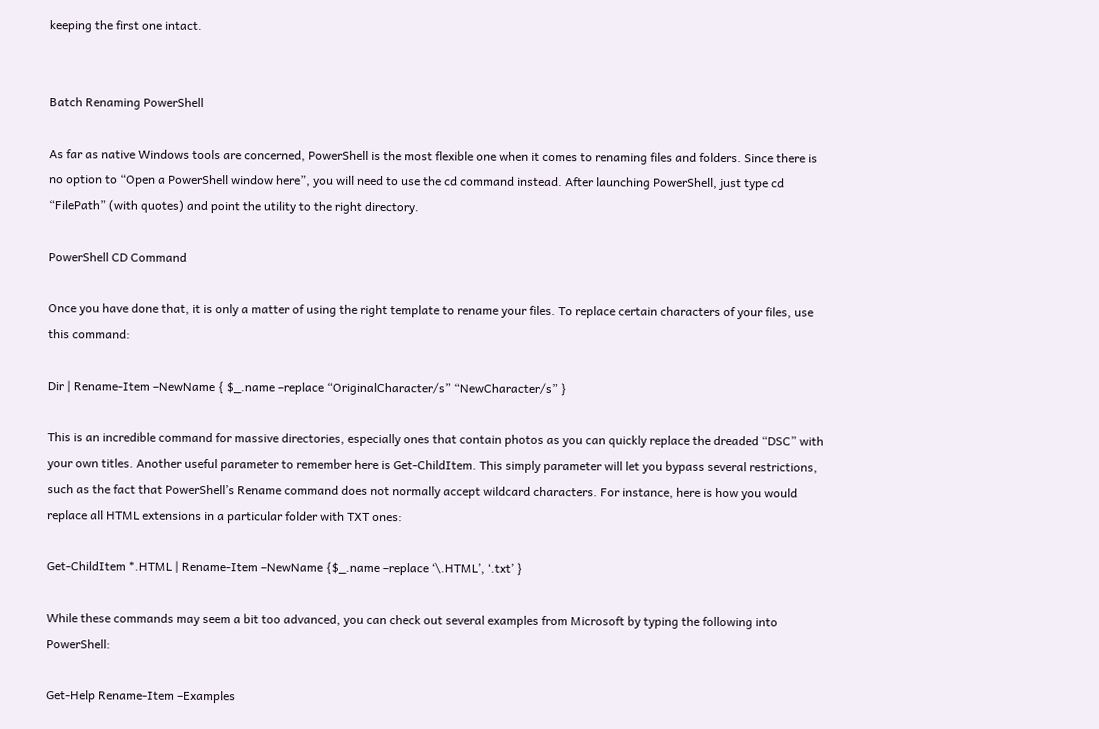keeping the first one intact.


Batch Renaming PowerShell

As far as native Windows tools are concerned, PowerShell is the most flexible one when it comes to renaming files and folders. Since there is no option to “Open a PowerShell window here”, you will need to use the cd command instead. After launching PowerShell, just type cd “FilePath” (with quotes) and point the utility to the right directory.

PowerShell CD Command

Once you have done that, it is only a matter of using the right template to rename your files. To replace certain characters of your files, use this command:

Dir | Rename-Item –NewName { $_.name –replace “OriginalCharacter/s” “NewCharacter/s” }

This is an incredible command for massive directories, especially ones that contain photos as you can quickly replace the dreaded “DSC” with your own titles. Another useful parameter to remember here is Get-ChildItem. This simply parameter will let you bypass several restrictions, such as the fact that PowerShell’s Rename command does not normally accept wildcard characters. For instance, here is how you would replace all HTML extensions in a particular folder with TXT ones:

Get-ChildItem *.HTML | Rename-Item –NewName {$_.name –replace ‘\.HTML’, ‘.txt’ }

While these commands may seem a bit too advanced, you can check out several examples from Microsoft by typing the following into PowerShell:

Get-Help Rename-Item –Examples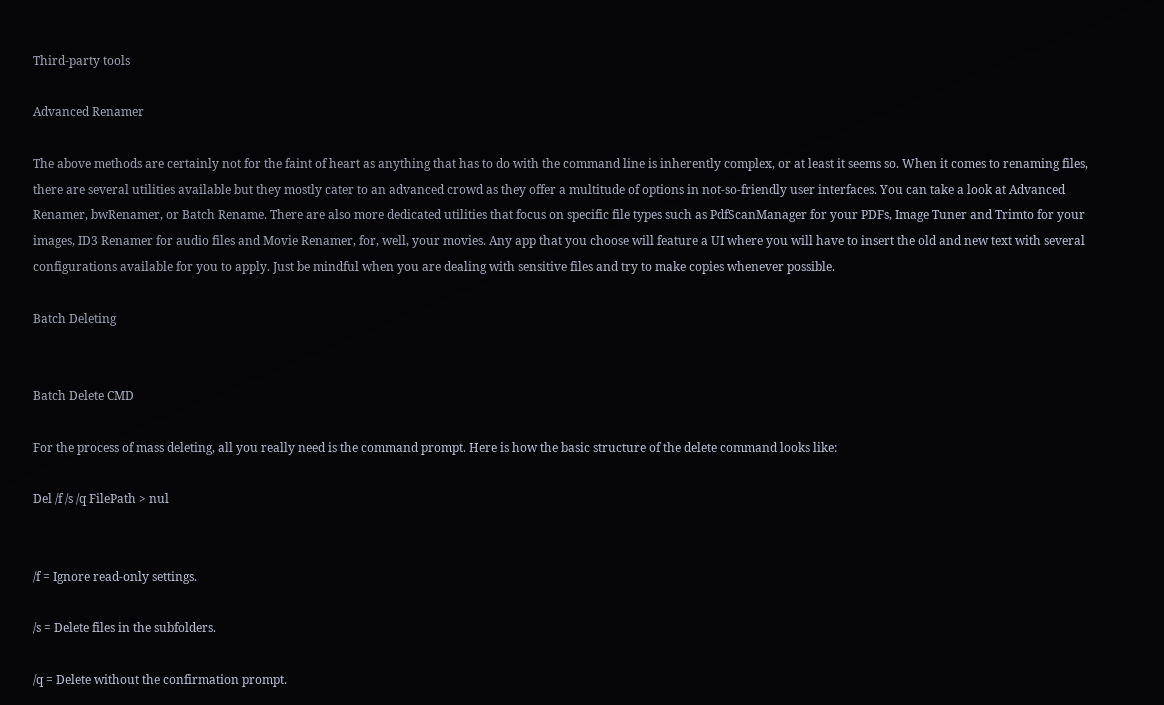Third-party tools

Advanced Renamer

The above methods are certainly not for the faint of heart as anything that has to do with the command line is inherently complex, or at least it seems so. When it comes to renaming files, there are several utilities available but they mostly cater to an advanced crowd as they offer a multitude of options in not-so-friendly user interfaces. You can take a look at Advanced Renamer, bwRenamer, or Batch Rename. There are also more dedicated utilities that focus on specific file types such as PdfScanManager for your PDFs, Image Tuner and Trimto for your images, ID3 Renamer for audio files and Movie Renamer, for, well, your movies. Any app that you choose will feature a UI where you will have to insert the old and new text with several configurations available for you to apply. Just be mindful when you are dealing with sensitive files and try to make copies whenever possible.

Batch Deleting


Batch Delete CMD

For the process of mass deleting, all you really need is the command prompt. Here is how the basic structure of the delete command looks like:

Del /f /s /q FilePath > nul


/f = Ignore read-only settings.

/s = Delete files in the subfolders.

/q = Delete without the confirmation prompt.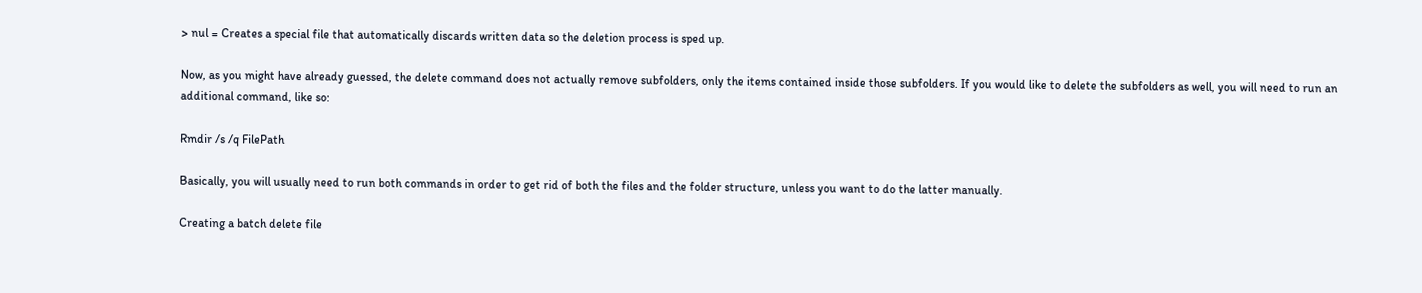> nul = Creates a special file that automatically discards written data so the deletion process is sped up.

Now, as you might have already guessed, the delete command does not actually remove subfolders, only the items contained inside those subfolders. If you would like to delete the subfolders as well, you will need to run an additional command, like so:

Rmdir /s /q FilePath

Basically, you will usually need to run both commands in order to get rid of both the files and the folder structure, unless you want to do the latter manually.

Creating a batch delete file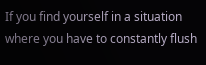If you find yourself in a situation where you have to constantly flush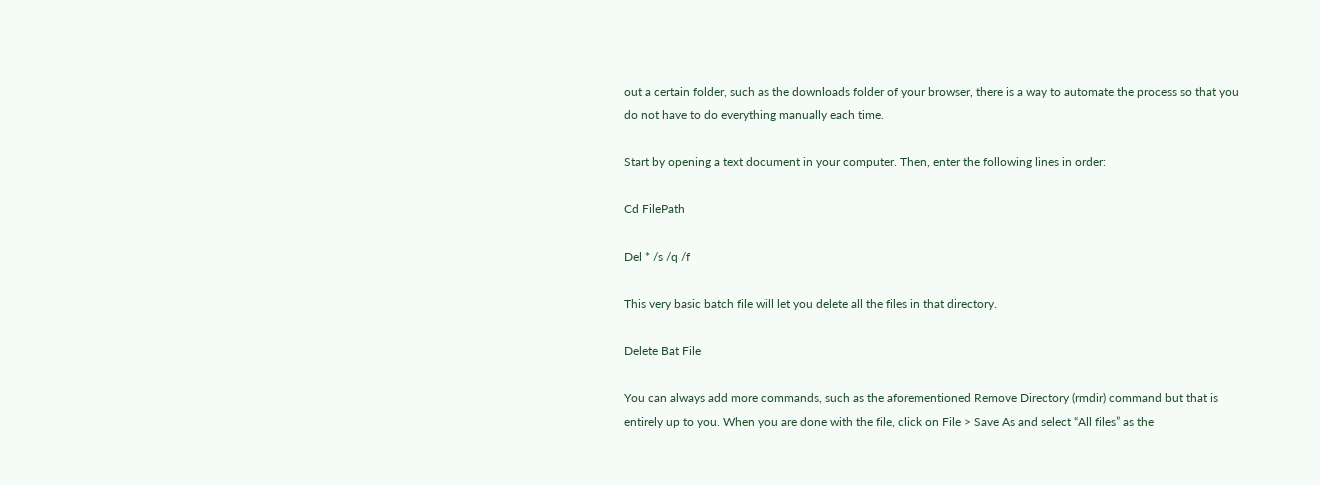out a certain folder, such as the downloads folder of your browser, there is a way to automate the process so that you do not have to do everything manually each time.

Start by opening a text document in your computer. Then, enter the following lines in order:

Cd FilePath

Del * /s /q /f

This very basic batch file will let you delete all the files in that directory.

Delete Bat File

You can always add more commands, such as the aforementioned Remove Directory (rmdir) command but that is entirely up to you. When you are done with the file, click on File > Save As and select “All files” as the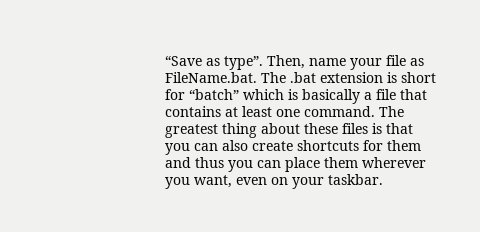“Save as type”. Then, name your file as FileName.bat. The .bat extension is short for “batch” which is basically a file that contains at least one command. The greatest thing about these files is that you can also create shortcuts for them and thus you can place them wherever you want, even on your taskbar.